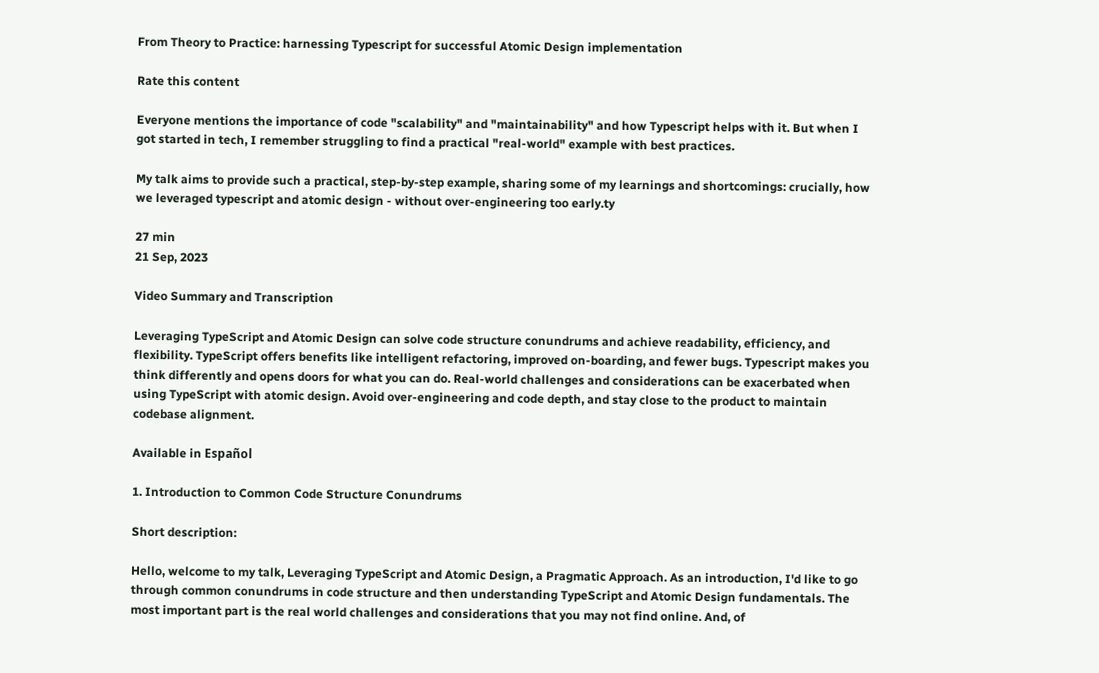From Theory to Practice: harnessing Typescript for successful Atomic Design implementation

Rate this content

Everyone mentions the importance of code "scalability" and "maintainability" and how Typescript helps with it. But when I got started in tech, I remember struggling to find a practical "real-world" example with best practices.

My talk aims to provide such a practical, step-by-step example, sharing some of my learnings and shortcomings: crucially, how we leveraged typescript and atomic design - without over-engineering too early.ty

27 min
21 Sep, 2023

Video Summary and Transcription

Leveraging TypeScript and Atomic Design can solve code structure conundrums and achieve readability, efficiency, and flexibility. TypeScript offers benefits like intelligent refactoring, improved on-boarding, and fewer bugs. Typescript makes you think differently and opens doors for what you can do. Real-world challenges and considerations can be exacerbated when using TypeScript with atomic design. Avoid over-engineering and code depth, and stay close to the product to maintain codebase alignment.

Available in Español

1. Introduction to Common Code Structure Conundrums

Short description:

Hello, welcome to my talk, Leveraging TypeScript and Atomic Design, a Pragmatic Approach. As an introduction, I'd like to go through common conundrums in code structure and then understanding TypeScript and Atomic Design fundamentals. The most important part is the real world challenges and considerations that you may not find online. And, of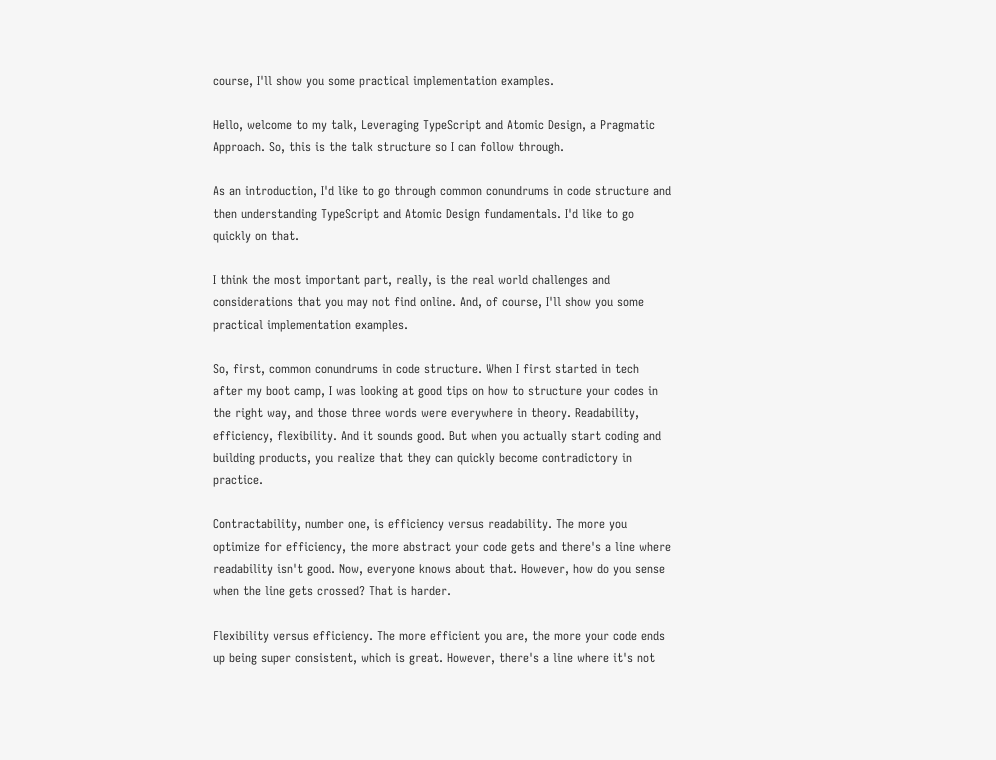course, I'll show you some practical implementation examples.

Hello, welcome to my talk, Leveraging TypeScript and Atomic Design, a Pragmatic Approach. So, this is the talk structure so I can follow through.

As an introduction, I'd like to go through common conundrums in code structure and then understanding TypeScript and Atomic Design fundamentals. I'd like to go quickly on that.

I think the most important part, really, is the real world challenges and considerations that you may not find online. And, of course, I'll show you some practical implementation examples.

So, first, common conundrums in code structure. When I first started in tech after my boot camp, I was looking at good tips on how to structure your codes in the right way, and those three words were everywhere in theory. Readability, efficiency, flexibility. And it sounds good. But when you actually start coding and building products, you realize that they can quickly become contradictory in practice.

Contractability, number one, is efficiency versus readability. The more you optimize for efficiency, the more abstract your code gets and there's a line where readability isn't good. Now, everyone knows about that. However, how do you sense when the line gets crossed? That is harder.

Flexibility versus efficiency. The more efficient you are, the more your code ends up being super consistent, which is great. However, there's a line where it's not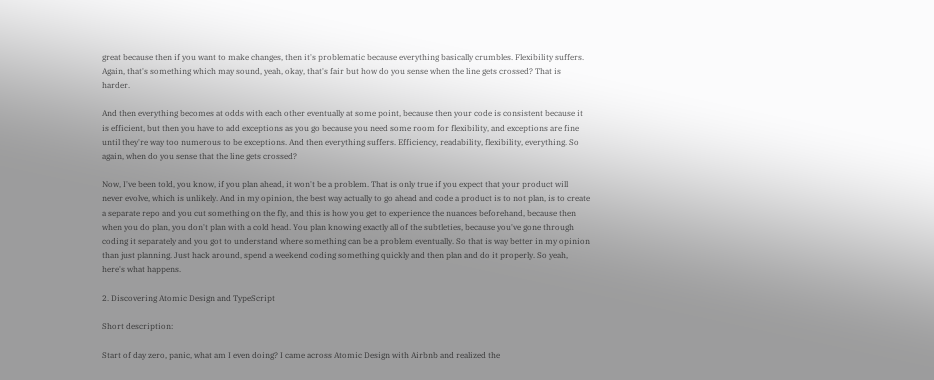great because then if you want to make changes, then it's problematic because everything basically crumbles. Flexibility suffers. Again, that's something which may sound, yeah, okay, that's fair but how do you sense when the line gets crossed? That is harder.

And then everything becomes at odds with each other eventually at some point, because then your code is consistent because it is efficient, but then you have to add exceptions as you go because you need some room for flexibility, and exceptions are fine until they're way too numerous to be exceptions. And then everything suffers. Efficiency, readability, flexibility, everything. So again, when do you sense that the line gets crossed?

Now, I've been told, you know, if you plan ahead, it won't be a problem. That is only true if you expect that your product will never evolve, which is unlikely. And in my opinion, the best way actually to go ahead and code a product is to not plan, is to create a separate repo and you cut something on the fly, and this is how you get to experience the nuances beforehand, because then when you do plan, you don't plan with a cold head. You plan knowing exactly all of the subtleties, because you've gone through coding it separately and you got to understand where something can be a problem eventually. So that is way better in my opinion than just planning. Just hack around, spend a weekend coding something quickly and then plan and do it properly. So yeah, here's what happens.

2. Discovering Atomic Design and TypeScript

Short description:

Start of day zero, panic, what am I even doing? I came across Atomic Design with Airbnb and realized the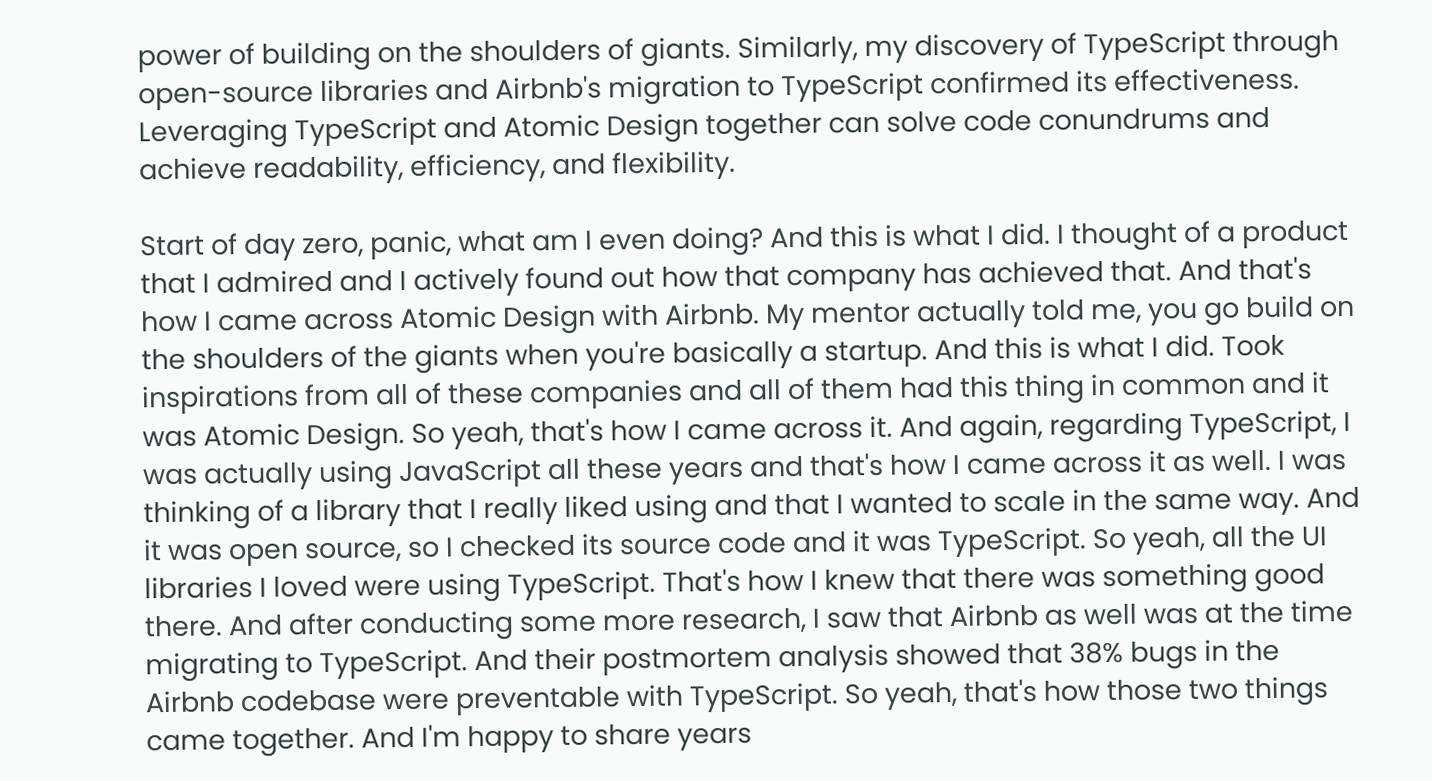power of building on the shoulders of giants. Similarly, my discovery of TypeScript through open-source libraries and Airbnb's migration to TypeScript confirmed its effectiveness. Leveraging TypeScript and Atomic Design together can solve code conundrums and achieve readability, efficiency, and flexibility.

Start of day zero, panic, what am I even doing? And this is what I did. I thought of a product that I admired and I actively found out how that company has achieved that. And that's how I came across Atomic Design with Airbnb. My mentor actually told me, you go build on the shoulders of the giants when you're basically a startup. And this is what I did. Took inspirations from all of these companies and all of them had this thing in common and it was Atomic Design. So yeah, that's how I came across it. And again, regarding TypeScript, I was actually using JavaScript all these years and that's how I came across it as well. I was thinking of a library that I really liked using and that I wanted to scale in the same way. And it was open source, so I checked its source code and it was TypeScript. So yeah, all the UI libraries I loved were using TypeScript. That's how I knew that there was something good there. And after conducting some more research, I saw that Airbnb as well was at the time migrating to TypeScript. And their postmortem analysis showed that 38% bugs in the Airbnb codebase were preventable with TypeScript. So yeah, that's how those two things came together. And I'm happy to share years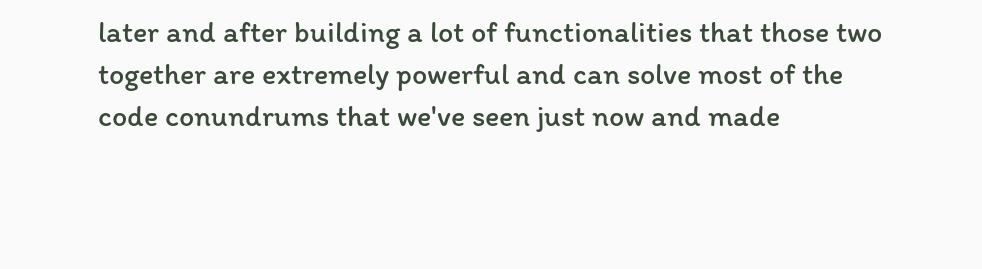later and after building a lot of functionalities that those two together are extremely powerful and can solve most of the code conundrums that we've seen just now and made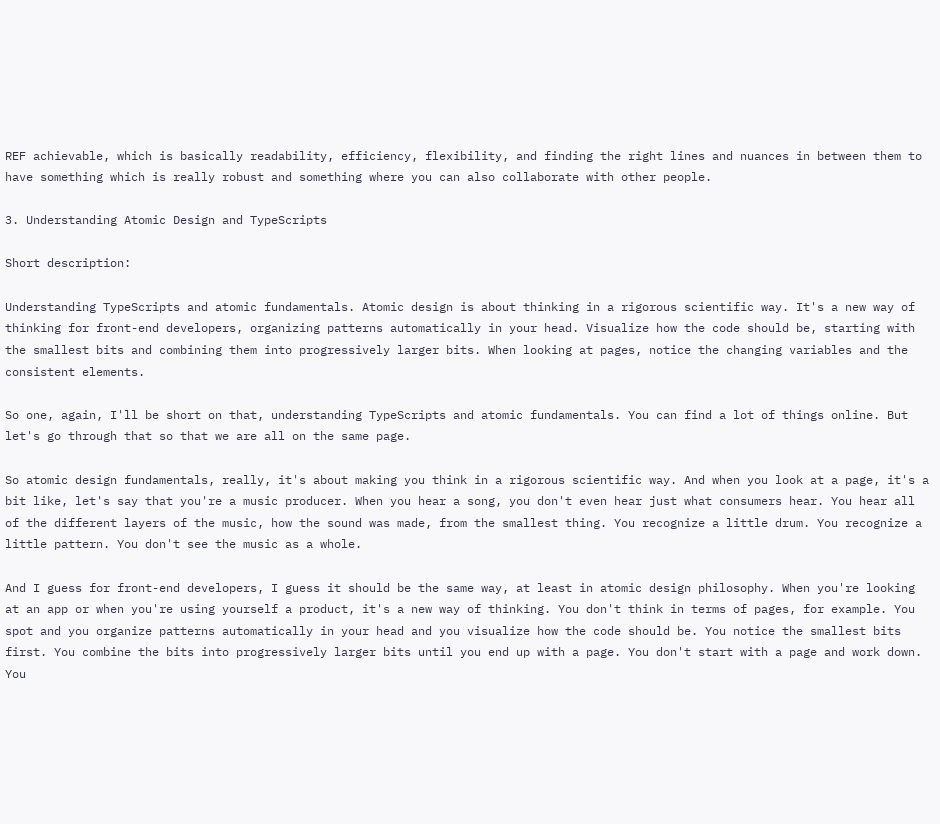REF achievable, which is basically readability, efficiency, flexibility, and finding the right lines and nuances in between them to have something which is really robust and something where you can also collaborate with other people.

3. Understanding Atomic Design and TypeScripts

Short description:

Understanding TypeScripts and atomic fundamentals. Atomic design is about thinking in a rigorous scientific way. It's a new way of thinking for front-end developers, organizing patterns automatically in your head. Visualize how the code should be, starting with the smallest bits and combining them into progressively larger bits. When looking at pages, notice the changing variables and the consistent elements.

So one, again, I'll be short on that, understanding TypeScripts and atomic fundamentals. You can find a lot of things online. But let's go through that so that we are all on the same page.

So atomic design fundamentals, really, it's about making you think in a rigorous scientific way. And when you look at a page, it's a bit like, let's say that you're a music producer. When you hear a song, you don't even hear just what consumers hear. You hear all of the different layers of the music, how the sound was made, from the smallest thing. You recognize a little drum. You recognize a little pattern. You don't see the music as a whole.

And I guess for front-end developers, I guess it should be the same way, at least in atomic design philosophy. When you're looking at an app or when you're using yourself a product, it's a new way of thinking. You don't think in terms of pages, for example. You spot and you organize patterns automatically in your head and you visualize how the code should be. You notice the smallest bits first. You combine the bits into progressively larger bits until you end up with a page. You don't start with a page and work down. You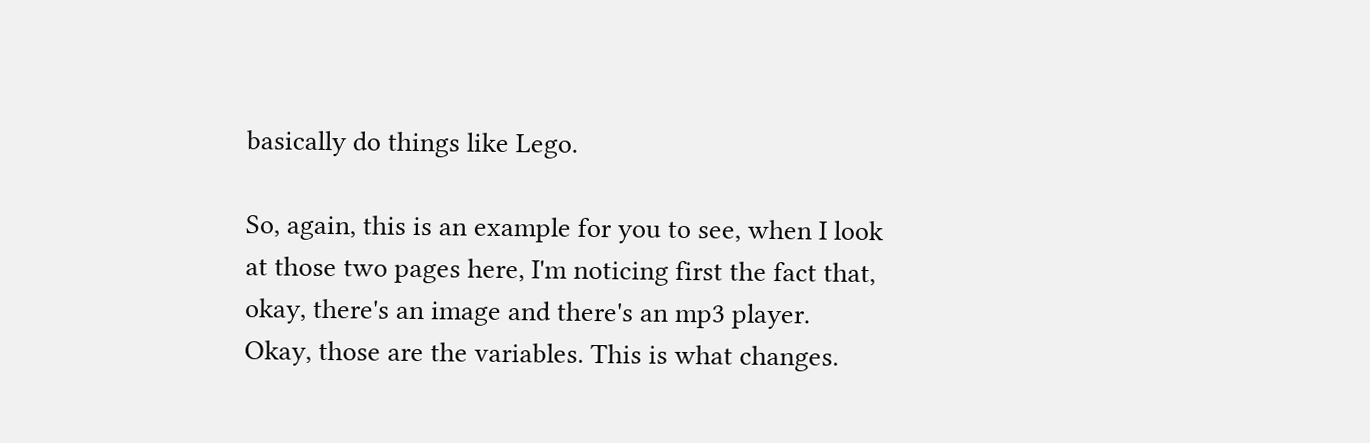basically do things like Lego.

So, again, this is an example for you to see, when I look at those two pages here, I'm noticing first the fact that, okay, there's an image and there's an mp3 player. Okay, those are the variables. This is what changes.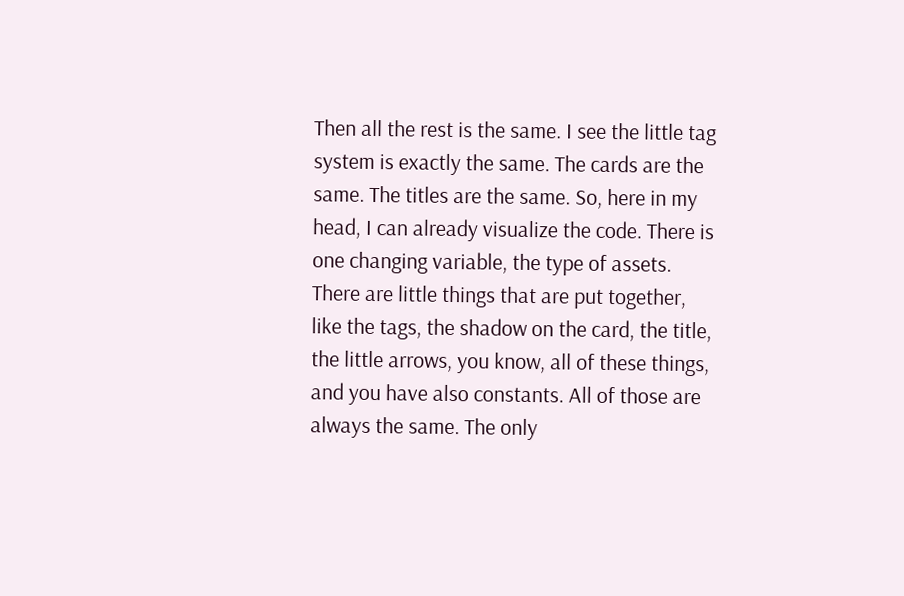Then all the rest is the same. I see the little tag system is exactly the same. The cards are the same. The titles are the same. So, here in my head, I can already visualize the code. There is one changing variable, the type of assets. There are little things that are put together, like the tags, the shadow on the card, the title, the little arrows, you know, all of these things, and you have also constants. All of those are always the same. The only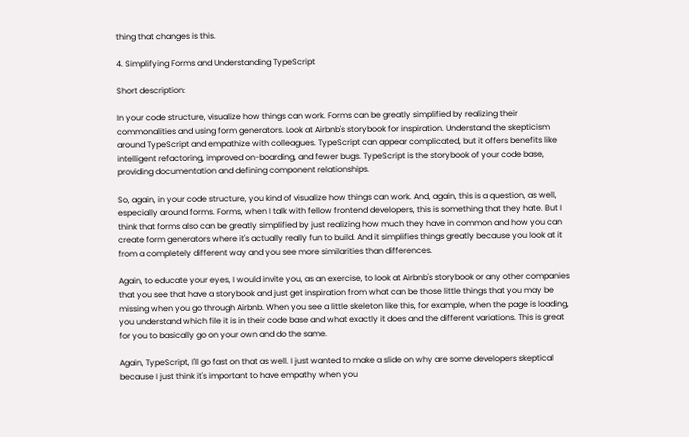thing that changes is this.

4. Simplifying Forms and Understanding TypeScript

Short description:

In your code structure, visualize how things can work. Forms can be greatly simplified by realizing their commonalities and using form generators. Look at Airbnb's storybook for inspiration. Understand the skepticism around TypeScript and empathize with colleagues. TypeScript can appear complicated, but it offers benefits like intelligent refactoring, improved on-boarding, and fewer bugs. TypeScript is the storybook of your code base, providing documentation and defining component relationships.

So, again, in your code structure, you kind of visualize how things can work. And, again, this is a question, as well, especially around forms. Forms, when I talk with fellow frontend developers, this is something that they hate. But I think that forms also can be greatly simplified by just realizing how much they have in common and how you can create form generators where it's actually really fun to build. And it simplifies things greatly because you look at it from a completely different way and you see more similarities than differences.

Again, to educate your eyes, I would invite you, as an exercise, to look at Airbnb's storybook or any other companies that you see that have a storybook and just get inspiration from what can be those little things that you may be missing when you go through Airbnb. When you see a little skeleton like this, for example, when the page is loading, you understand which file it is in their code base and what exactly it does and the different variations. This is great for you to basically go on your own and do the same.

Again, TypeScript, I'll go fast on that as well. I just wanted to make a slide on why are some developers skeptical because I just think it's important to have empathy when you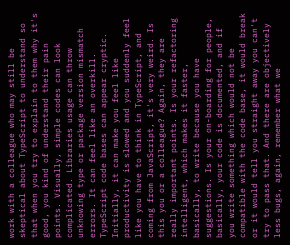work with a colleague who may still be skeptical about TypeScript to understand so that when you try to explain to them why it's good, you kind of understand their pain points. Visually, simple codes can look complicated. Libraries usage can throw unknowing type or package version mismatch errors. It can feel like an overkill. TypeScript code bases can appear cryptic. Initially, it can make you feel like productivity is slowed and you suddenly feel like you have to think in TypeScript, and coming from JavaScript, it's very weird. Is this you or a colleague? Again, they are really important points. Is your refactoring intelligent, which makes it faster, basically, to write because you have suggestions. Is your on-boarding for people, basically, your code is documented, and if you write something which would not be compatible with the code base, it would break or it would tell you straight away you can't try to pass that. And there are objectively less bugs, again, remember what we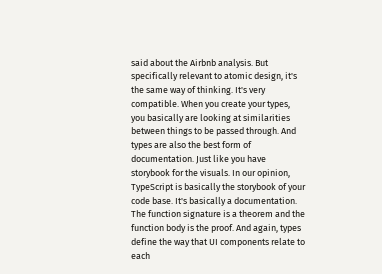said about the Airbnb analysis. But specifically relevant to atomic design, it's the same way of thinking. It's very compatible. When you create your types, you basically are looking at similarities between things to be passed through. And types are also the best form of documentation. Just like you have storybook for the visuals. In our opinion, TypeScript is basically the storybook of your code base. It's basically a documentation. The function signature is a theorem and the function body is the proof. And again, types define the way that UI components relate to each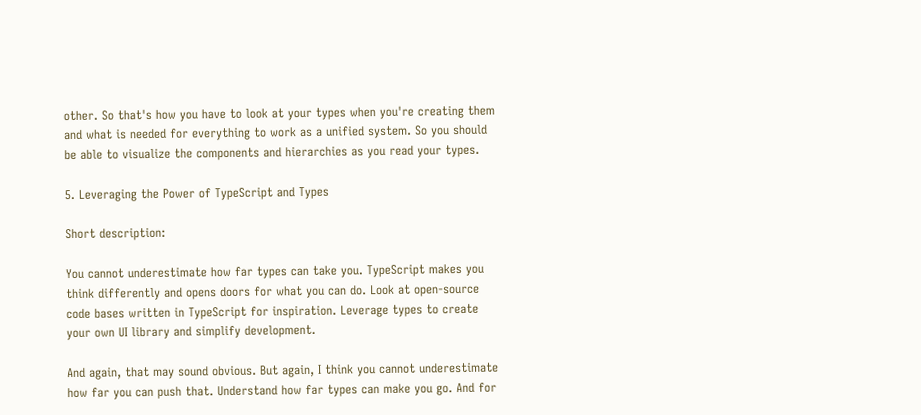other. So that's how you have to look at your types when you're creating them and what is needed for everything to work as a unified system. So you should be able to visualize the components and hierarchies as you read your types.

5. Leveraging the Power of TypeScript and Types

Short description:

You cannot underestimate how far types can take you. TypeScript makes you think differently and opens doors for what you can do. Look at open-source code bases written in TypeScript for inspiration. Leverage types to create your own UI library and simplify development.

And again, that may sound obvious. But again, I think you cannot underestimate how far you can push that. Understand how far types can make you go. And for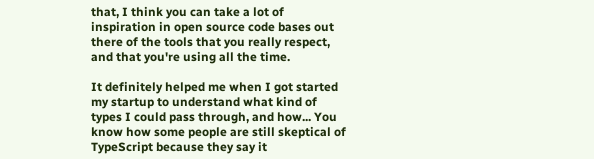that, I think you can take a lot of inspiration in open source code bases out there of the tools that you really respect, and that you're using all the time.

It definitely helped me when I got started my startup to understand what kind of types I could pass through, and how... You know how some people are still skeptical of TypeScript because they say it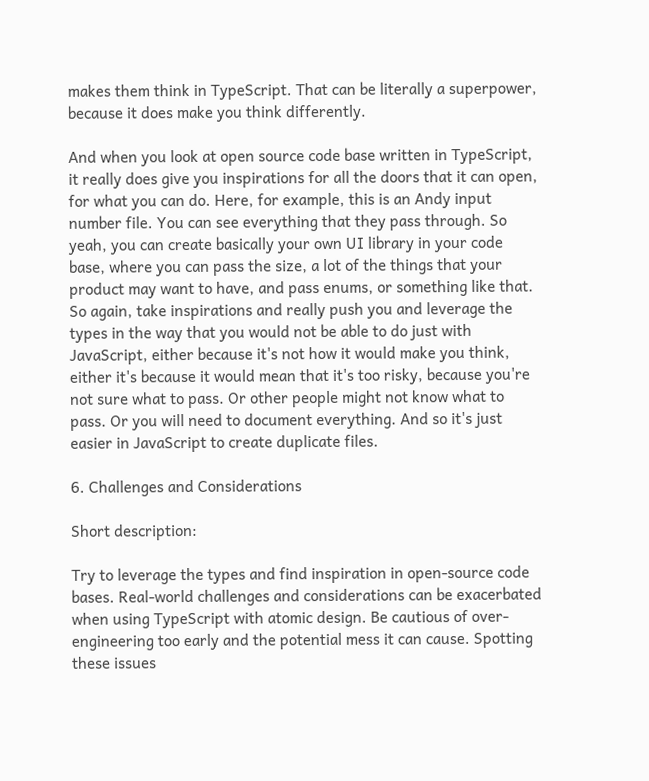makes them think in TypeScript. That can be literally a superpower, because it does make you think differently.

And when you look at open source code base written in TypeScript, it really does give you inspirations for all the doors that it can open, for what you can do. Here, for example, this is an Andy input number file. You can see everything that they pass through. So yeah, you can create basically your own UI library in your code base, where you can pass the size, a lot of the things that your product may want to have, and pass enums, or something like that. So again, take inspirations and really push you and leverage the types in the way that you would not be able to do just with JavaScript, either because it's not how it would make you think, either it's because it would mean that it's too risky, because you're not sure what to pass. Or other people might not know what to pass. Or you will need to document everything. And so it's just easier in JavaScript to create duplicate files.

6. Challenges and Considerations

Short description:

Try to leverage the types and find inspiration in open-source code bases. Real-world challenges and considerations can be exacerbated when using TypeScript with atomic design. Be cautious of over-engineering too early and the potential mess it can cause. Spotting these issues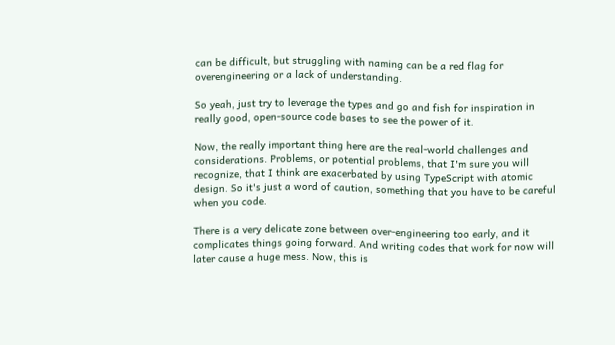can be difficult, but struggling with naming can be a red flag for overengineering or a lack of understanding.

So yeah, just try to leverage the types and go and fish for inspiration in really good, open-source code bases to see the power of it.

Now, the really important thing here are the real-world challenges and considerations. Problems, or potential problems, that I'm sure you will recognize, that I think are exacerbated by using TypeScript with atomic design. So it's just a word of caution, something that you have to be careful when you code.

There is a very delicate zone between over-engineering too early, and it complicates things going forward. And writing codes that work for now will later cause a huge mess. Now, this is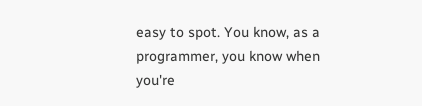easy to spot. You know, as a programmer, you know when you're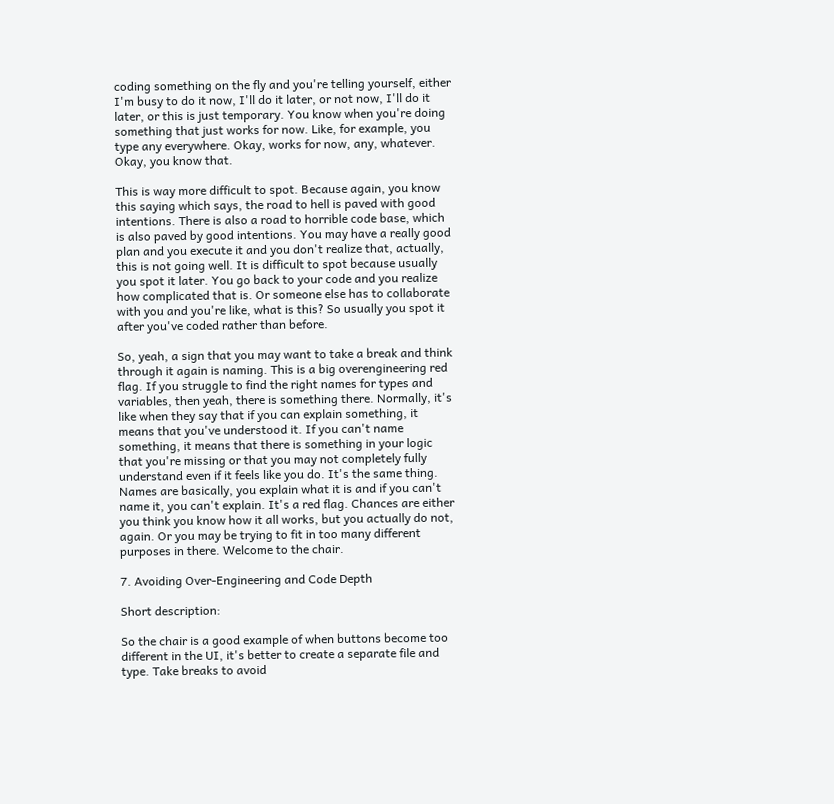coding something on the fly and you're telling yourself, either I'm busy to do it now, I'll do it later, or not now, I'll do it later, or this is just temporary. You know when you're doing something that just works for now. Like, for example, you type any everywhere. Okay, works for now, any, whatever. Okay, you know that.

This is way more difficult to spot. Because again, you know this saying which says, the road to hell is paved with good intentions. There is also a road to horrible code base, which is also paved by good intentions. You may have a really good plan and you execute it and you don't realize that, actually, this is not going well. It is difficult to spot because usually you spot it later. You go back to your code and you realize how complicated that is. Or someone else has to collaborate with you and you're like, what is this? So usually you spot it after you've coded rather than before.

So, yeah, a sign that you may want to take a break and think through it again is naming. This is a big overengineering red flag. If you struggle to find the right names for types and variables, then yeah, there is something there. Normally, it's like when they say that if you can explain something, it means that you've understood it. If you can't name something, it means that there is something in your logic that you're missing or that you may not completely fully understand even if it feels like you do. It's the same thing. Names are basically, you explain what it is and if you can't name it, you can't explain. It's a red flag. Chances are either you think you know how it all works, but you actually do not, again. Or you may be trying to fit in too many different purposes in there. Welcome to the chair.

7. Avoiding Over-Engineering and Code Depth

Short description:

So the chair is a good example of when buttons become too different in the UI, it's better to create a separate file and type. Take breaks to avoid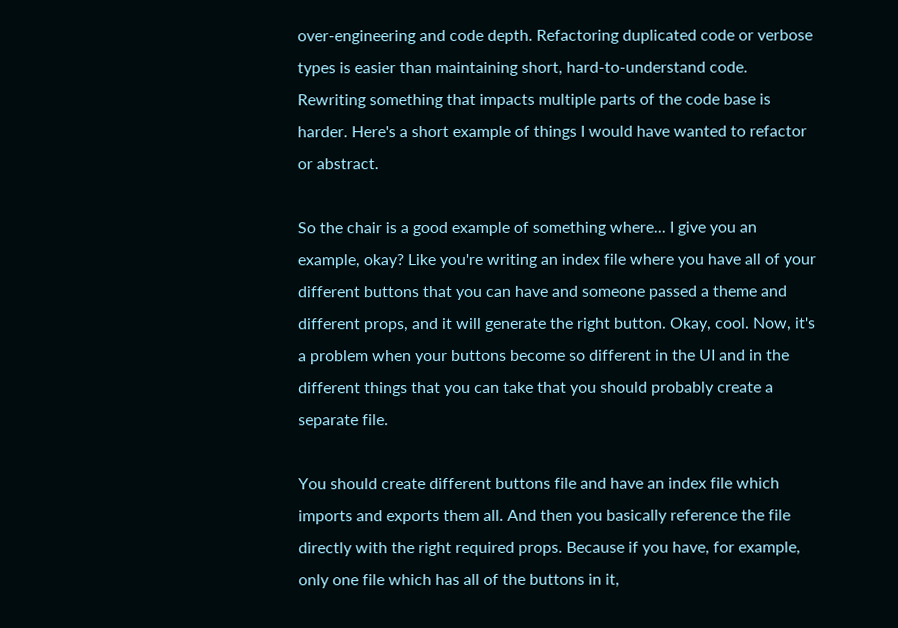over-engineering and code depth. Refactoring duplicated code or verbose types is easier than maintaining short, hard-to-understand code. Rewriting something that impacts multiple parts of the code base is harder. Here's a short example of things I would have wanted to refactor or abstract.

So the chair is a good example of something where... I give you an example, okay? Like you're writing an index file where you have all of your different buttons that you can have and someone passed a theme and different props, and it will generate the right button. Okay, cool. Now, it's a problem when your buttons become so different in the UI and in the different things that you can take that you should probably create a separate file.

You should create different buttons file and have an index file which imports and exports them all. And then you basically reference the file directly with the right required props. Because if you have, for example, only one file which has all of the buttons in it,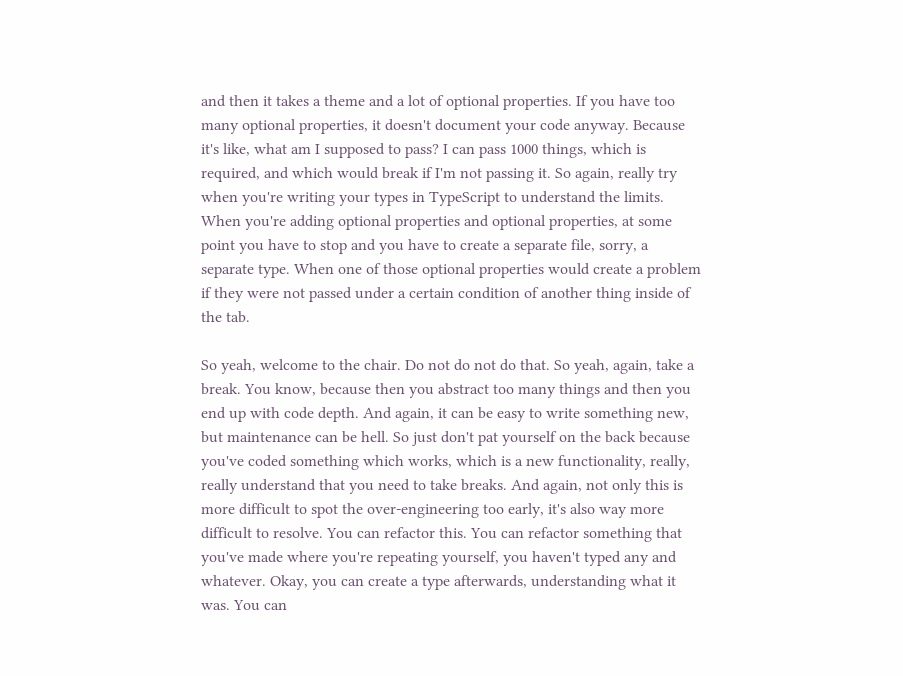and then it takes a theme and a lot of optional properties. If you have too many optional properties, it doesn't document your code anyway. Because it's like, what am I supposed to pass? I can pass 1000 things, which is required, and which would break if I'm not passing it. So again, really try when you're writing your types in TypeScript to understand the limits. When you're adding optional properties and optional properties, at some point you have to stop and you have to create a separate file, sorry, a separate type. When one of those optional properties would create a problem if they were not passed under a certain condition of another thing inside of the tab.

So yeah, welcome to the chair. Do not do not do that. So yeah, again, take a break. You know, because then you abstract too many things and then you end up with code depth. And again, it can be easy to write something new, but maintenance can be hell. So just don't pat yourself on the back because you've coded something which works, which is a new functionality, really, really understand that you need to take breaks. And again, not only this is more difficult to spot the over-engineering too early, it's also way more difficult to resolve. You can refactor this. You can refactor something that you've made where you're repeating yourself, you haven't typed any and whatever. Okay, you can create a type afterwards, understanding what it was. You can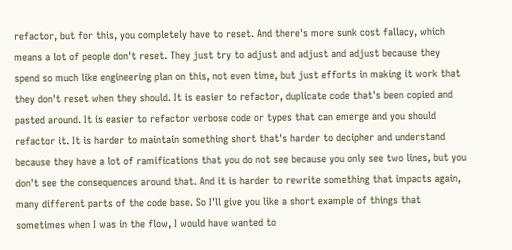refactor, but for this, you completely have to reset. And there's more sunk cost fallacy, which means a lot of people don't reset. They just try to adjust and adjust and adjust because they spend so much like engineering plan on this, not even time, but just efforts in making it work that they don't reset when they should. It is easier to refactor, duplicate code that's been copied and pasted around. It is easier to refactor verbose code or types that can emerge and you should refactor it. It is harder to maintain something short that's harder to decipher and understand because they have a lot of ramifications that you do not see because you only see two lines, but you don't see the consequences around that. And it is harder to rewrite something that impacts again, many different parts of the code base. So I'll give you like a short example of things that sometimes when I was in the flow, I would have wanted to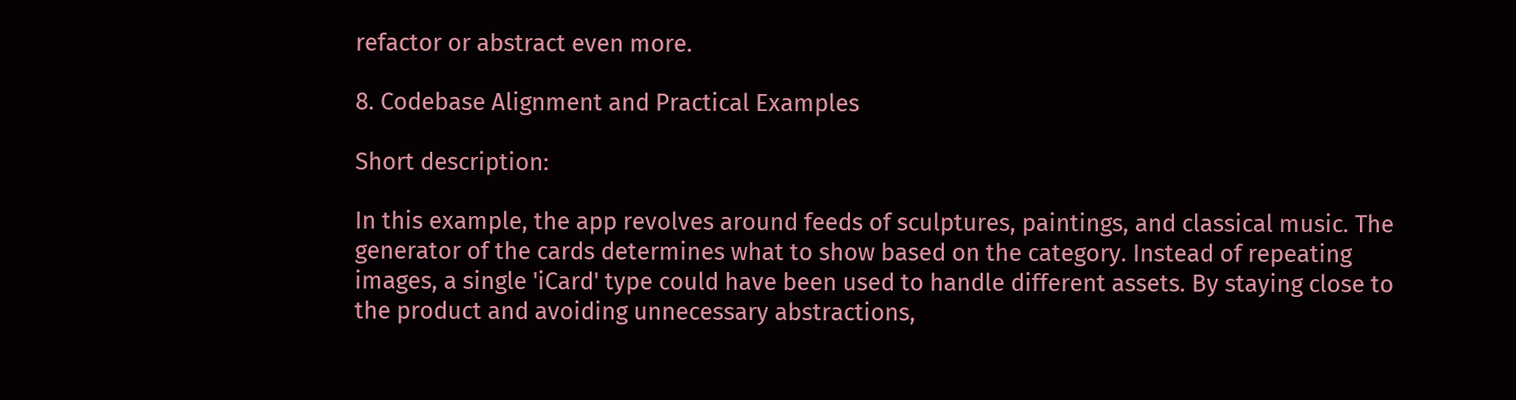refactor or abstract even more.

8. Codebase Alignment and Practical Examples

Short description:

In this example, the app revolves around feeds of sculptures, paintings, and classical music. The generator of the cards determines what to show based on the category. Instead of repeating images, a single 'iCard' type could have been used to handle different assets. By staying close to the product and avoiding unnecessary abstractions,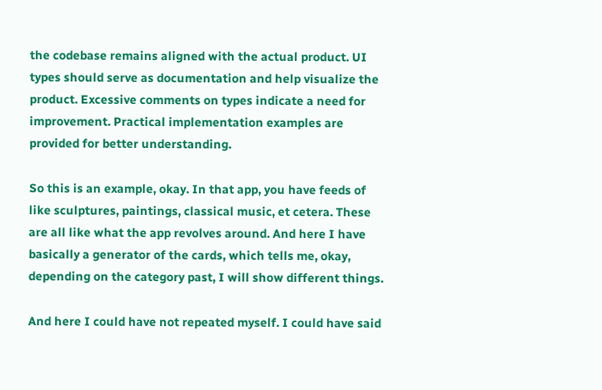the codebase remains aligned with the actual product. UI types should serve as documentation and help visualize the product. Excessive comments on types indicate a need for improvement. Practical implementation examples are provided for better understanding.

So this is an example, okay. In that app, you have feeds of like sculptures, paintings, classical music, et cetera. These are all like what the app revolves around. And here I have basically a generator of the cards, which tells me, okay, depending on the category past, I will show different things.

And here I could have not repeated myself. I could have said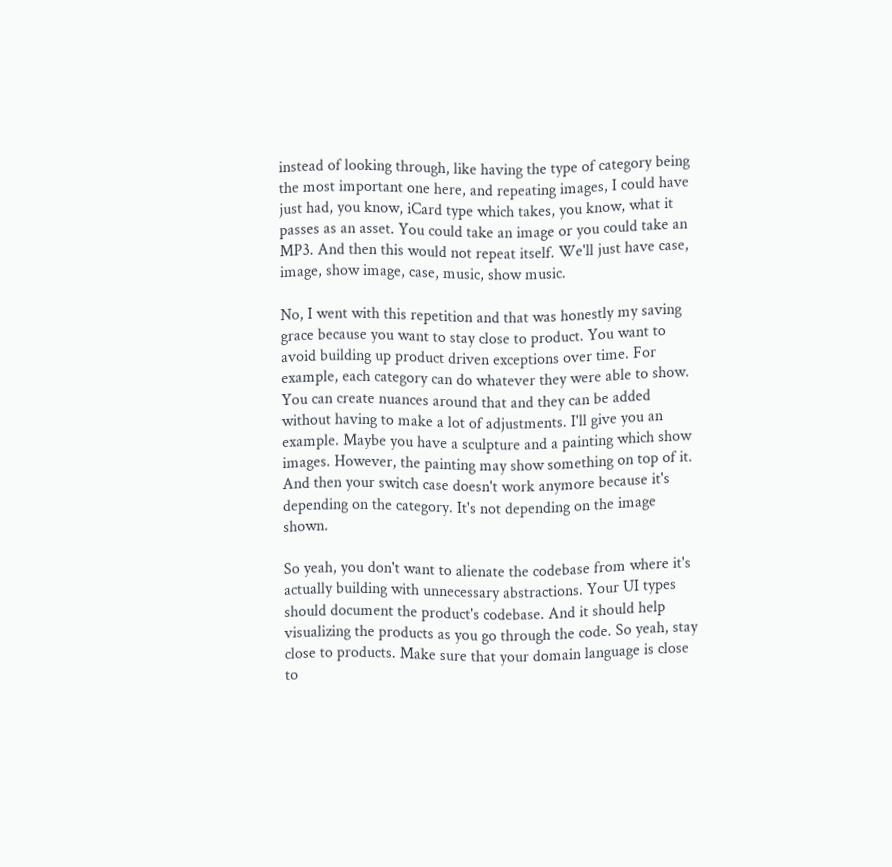instead of looking through, like having the type of category being the most important one here, and repeating images, I could have just had, you know, iCard type which takes, you know, what it passes as an asset. You could take an image or you could take an MP3. And then this would not repeat itself. We'll just have case, image, show image, case, music, show music.

No, I went with this repetition and that was honestly my saving grace because you want to stay close to product. You want to avoid building up product driven exceptions over time. For example, each category can do whatever they were able to show. You can create nuances around that and they can be added without having to make a lot of adjustments. I'll give you an example. Maybe you have a sculpture and a painting which show images. However, the painting may show something on top of it. And then your switch case doesn't work anymore because it's depending on the category. It's not depending on the image shown.

So yeah, you don't want to alienate the codebase from where it's actually building with unnecessary abstractions. Your UI types should document the product's codebase. And it should help visualizing the products as you go through the code. So yeah, stay close to products. Make sure that your domain language is close to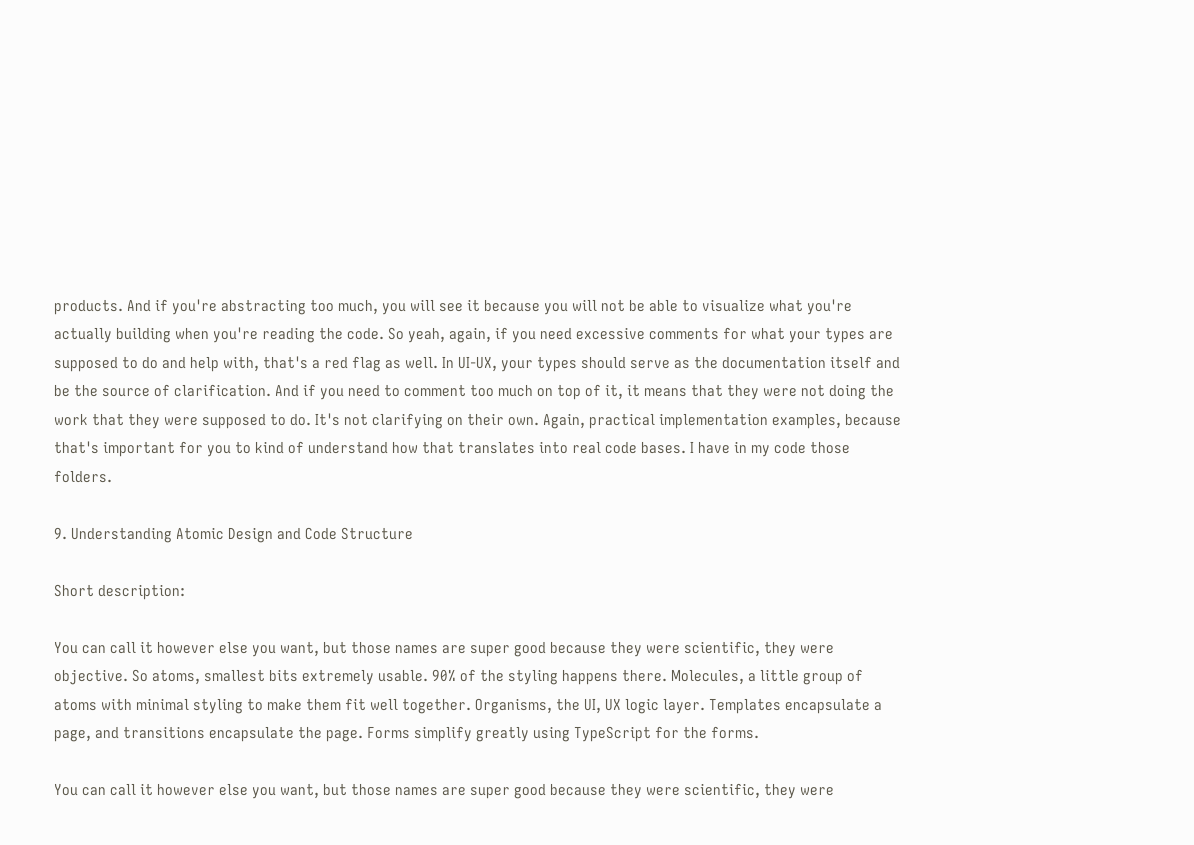products. And if you're abstracting too much, you will see it because you will not be able to visualize what you're actually building when you're reading the code. So yeah, again, if you need excessive comments for what your types are supposed to do and help with, that's a red flag as well. In UI-UX, your types should serve as the documentation itself and be the source of clarification. And if you need to comment too much on top of it, it means that they were not doing the work that they were supposed to do. It's not clarifying on their own. Again, practical implementation examples, because that's important for you to kind of understand how that translates into real code bases. I have in my code those folders.

9. Understanding Atomic Design and Code Structure

Short description:

You can call it however else you want, but those names are super good because they were scientific, they were objective. So atoms, smallest bits extremely usable. 90% of the styling happens there. Molecules, a little group of atoms with minimal styling to make them fit well together. Organisms, the UI, UX logic layer. Templates encapsulate a page, and transitions encapsulate the page. Forms simplify greatly using TypeScript for the forms.

You can call it however else you want, but those names are super good because they were scientific, they were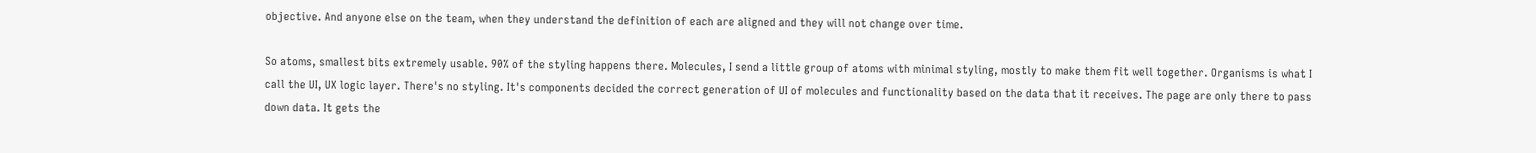objective. And anyone else on the team, when they understand the definition of each are aligned and they will not change over time.

So atoms, smallest bits extremely usable. 90% of the styling happens there. Molecules, I send a little group of atoms with minimal styling, mostly to make them fit well together. Organisms is what I call the UI, UX logic layer. There's no styling. It's components decided the correct generation of UI of molecules and functionality based on the data that it receives. The page are only there to pass down data. It gets the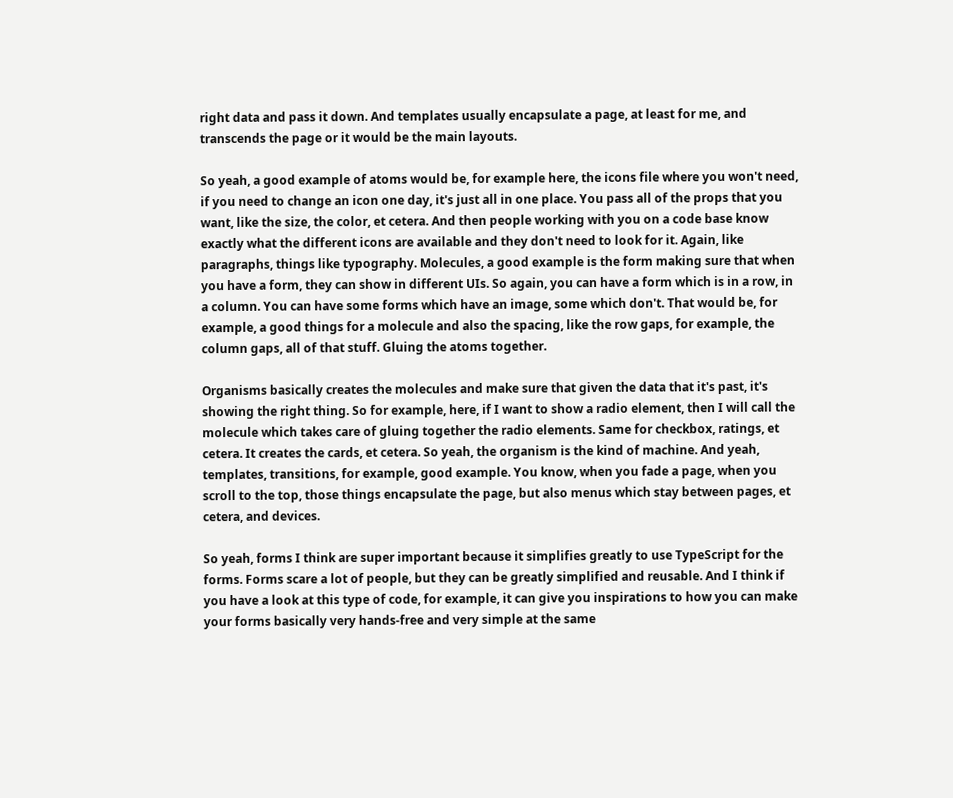right data and pass it down. And templates usually encapsulate a page, at least for me, and transcends the page or it would be the main layouts.

So yeah, a good example of atoms would be, for example here, the icons file where you won't need, if you need to change an icon one day, it's just all in one place. You pass all of the props that you want, like the size, the color, et cetera. And then people working with you on a code base know exactly what the different icons are available and they don't need to look for it. Again, like paragraphs, things like typography. Molecules, a good example is the form making sure that when you have a form, they can show in different UIs. So again, you can have a form which is in a row, in a column. You can have some forms which have an image, some which don't. That would be, for example, a good things for a molecule and also the spacing, like the row gaps, for example, the column gaps, all of that stuff. Gluing the atoms together.

Organisms basically creates the molecules and make sure that given the data that it's past, it's showing the right thing. So for example, here, if I want to show a radio element, then I will call the molecule which takes care of gluing together the radio elements. Same for checkbox, ratings, et cetera. It creates the cards, et cetera. So yeah, the organism is the kind of machine. And yeah, templates, transitions, for example, good example. You know, when you fade a page, when you scroll to the top, those things encapsulate the page, but also menus which stay between pages, et cetera, and devices.

So yeah, forms I think are super important because it simplifies greatly to use TypeScript for the forms. Forms scare a lot of people, but they can be greatly simplified and reusable. And I think if you have a look at this type of code, for example, it can give you inspirations to how you can make your forms basically very hands-free and very simple at the same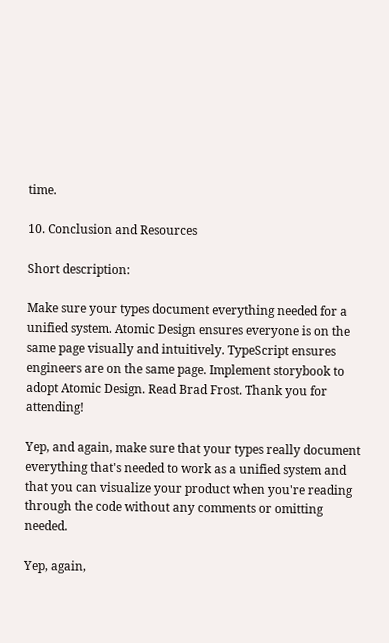time.

10. Conclusion and Resources

Short description:

Make sure your types document everything needed for a unified system. Atomic Design ensures everyone is on the same page visually and intuitively. TypeScript ensures engineers are on the same page. Implement storybook to adopt Atomic Design. Read Brad Frost. Thank you for attending!

Yep, and again, make sure that your types really document everything that's needed to work as a unified system and that you can visualize your product when you're reading through the code without any comments or omitting needed.

Yep, again,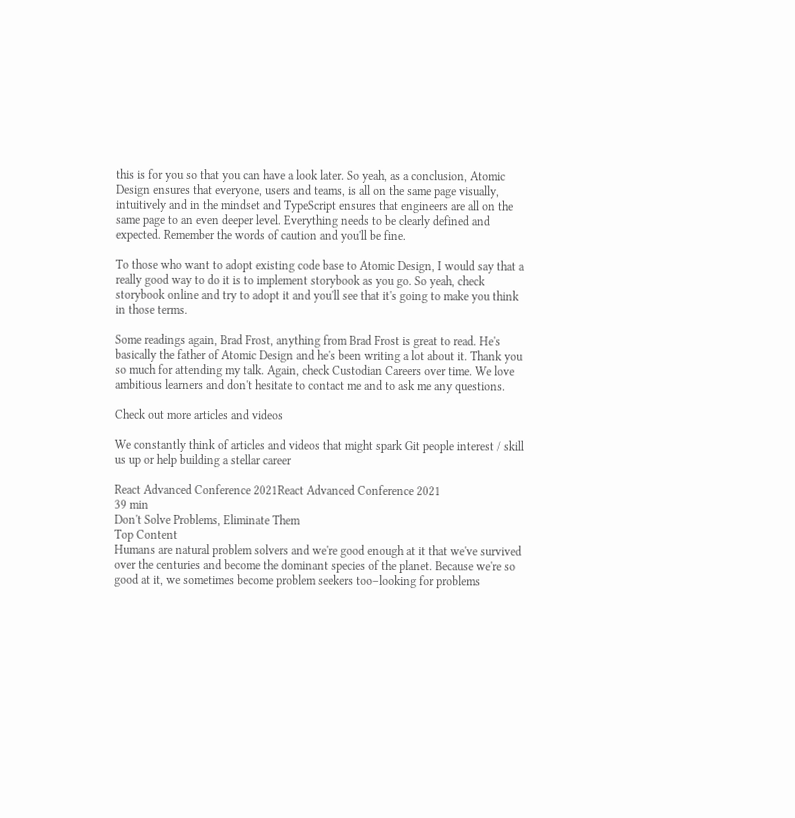this is for you so that you can have a look later. So yeah, as a conclusion, Atomic Design ensures that everyone, users and teams, is all on the same page visually, intuitively and in the mindset and TypeScript ensures that engineers are all on the same page to an even deeper level. Everything needs to be clearly defined and expected. Remember the words of caution and you'll be fine.

To those who want to adopt existing code base to Atomic Design, I would say that a really good way to do it is to implement storybook as you go. So yeah, check storybook online and try to adopt it and you'll see that it's going to make you think in those terms.

Some readings again, Brad Frost, anything from Brad Frost is great to read. He's basically the father of Atomic Design and he's been writing a lot about it. Thank you so much for attending my talk. Again, check Custodian Careers over time. We love ambitious learners and don't hesitate to contact me and to ask me any questions.

Check out more articles and videos

We constantly think of articles and videos that might spark Git people interest / skill us up or help building a stellar career

React Advanced Conference 2021React Advanced Conference 2021
39 min
Don't Solve Problems, Eliminate Them
Top Content
Humans are natural problem solvers and we're good enough at it that we've survived over the centuries and become the dominant species of the planet. Because we're so good at it, we sometimes become problem seekers too–looking for problems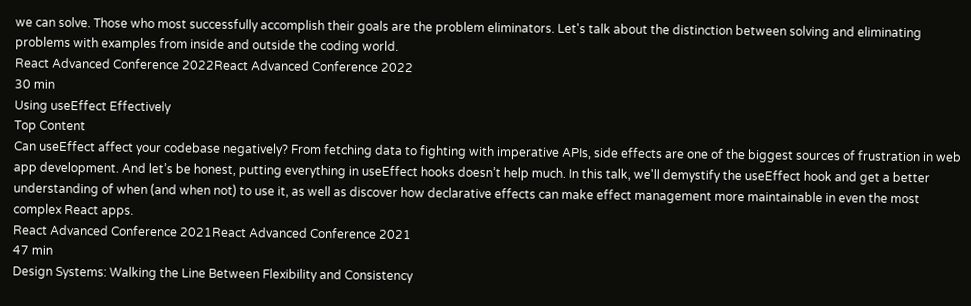we can solve. Those who most successfully accomplish their goals are the problem eliminators. Let's talk about the distinction between solving and eliminating problems with examples from inside and outside the coding world.
React Advanced Conference 2022React Advanced Conference 2022
30 min
Using useEffect Effectively
Top Content
Can useEffect affect your codebase negatively? From fetching data to fighting with imperative APIs, side effects are one of the biggest sources of frustration in web app development. And let’s be honest, putting everything in useEffect hooks doesn’t help much. In this talk, we'll demystify the useEffect hook and get a better understanding of when (and when not) to use it, as well as discover how declarative effects can make effect management more maintainable in even the most complex React apps.
React Advanced Conference 2021React Advanced Conference 2021
47 min
Design Systems: Walking the Line Between Flexibility and Consistency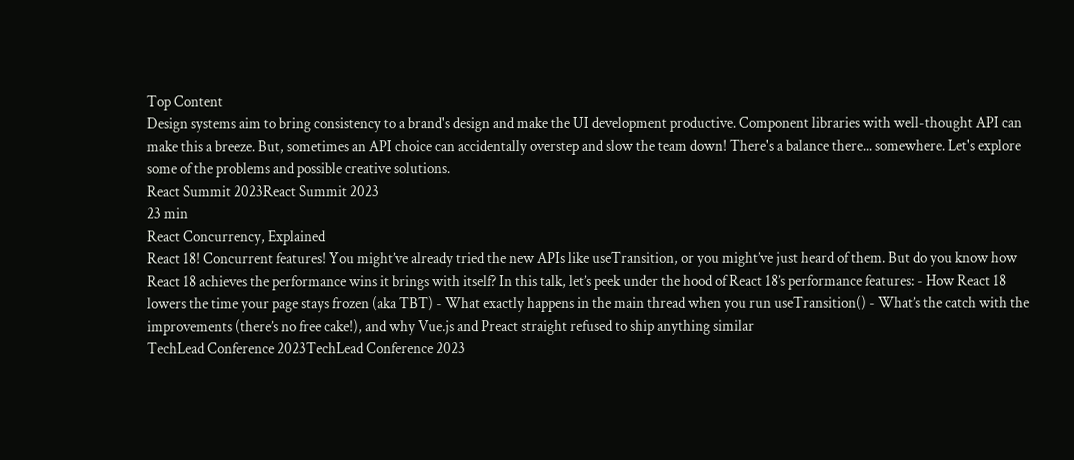Top Content
Design systems aim to bring consistency to a brand's design and make the UI development productive. Component libraries with well-thought API can make this a breeze. But, sometimes an API choice can accidentally overstep and slow the team down! There's a balance there... somewhere. Let's explore some of the problems and possible creative solutions.
React Summit 2023React Summit 2023
23 min
React Concurrency, Explained
React 18! Concurrent features! You might’ve already tried the new APIs like useTransition, or you might’ve just heard of them. But do you know how React 18 achieves the performance wins it brings with itself? In this talk, let’s peek under the hood of React 18’s performance features: - How React 18 lowers the time your page stays frozen (aka TBT) - What exactly happens in the main thread when you run useTransition() - What’s the catch with the improvements (there’s no free cake!), and why Vue.js and Preact straight refused to ship anything similar
TechLead Conference 2023TechLead Conference 2023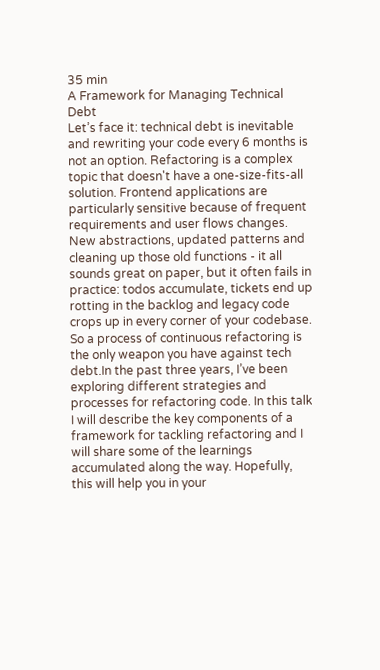35 min
A Framework for Managing Technical Debt
Let’s face it: technical debt is inevitable and rewriting your code every 6 months is not an option. Refactoring is a complex topic that doesn't have a one-size-fits-all solution. Frontend applications are particularly sensitive because of frequent requirements and user flows changes. New abstractions, updated patterns and cleaning up those old functions - it all sounds great on paper, but it often fails in practice: todos accumulate, tickets end up rotting in the backlog and legacy code crops up in every corner of your codebase. So a process of continuous refactoring is the only weapon you have against tech debt.In the past three years, I’ve been exploring different strategies and processes for refactoring code. In this talk I will describe the key components of a framework for tackling refactoring and I will share some of the learnings accumulated along the way. Hopefully, this will help you in your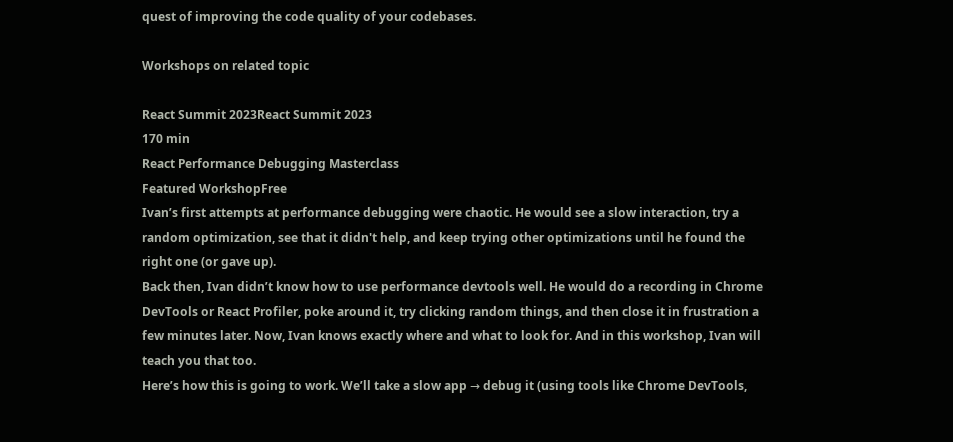quest of improving the code quality of your codebases.

Workshops on related topic

React Summit 2023React Summit 2023
170 min
React Performance Debugging Masterclass
Featured WorkshopFree
Ivan’s first attempts at performance debugging were chaotic. He would see a slow interaction, try a random optimization, see that it didn't help, and keep trying other optimizations until he found the right one (or gave up).
Back then, Ivan didn’t know how to use performance devtools well. He would do a recording in Chrome DevTools or React Profiler, poke around it, try clicking random things, and then close it in frustration a few minutes later. Now, Ivan knows exactly where and what to look for. And in this workshop, Ivan will teach you that too.
Here’s how this is going to work. We’ll take a slow app → debug it (using tools like Chrome DevTools,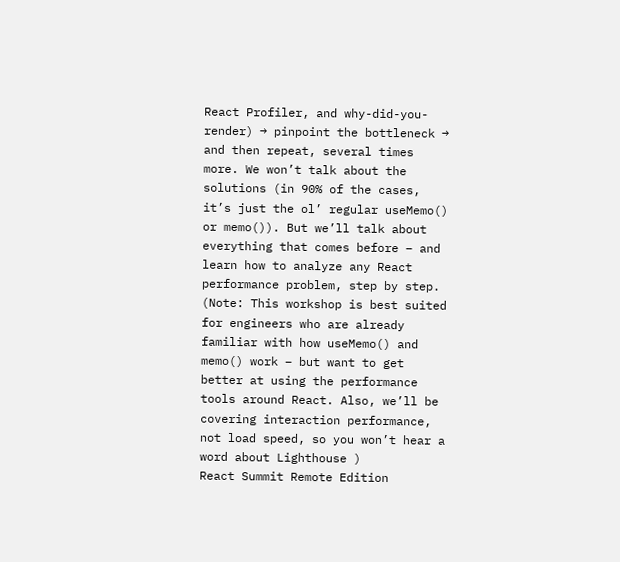React Profiler, and why-did-you-render) → pinpoint the bottleneck → and then repeat, several times more. We won’t talk about the solutions (in 90% of the cases, it’s just the ol’ regular useMemo() or memo()). But we’ll talk about everything that comes before – and learn how to analyze any React performance problem, step by step.
(Note: This workshop is best suited for engineers who are already familiar with how useMemo() and memo() work – but want to get better at using the performance tools around React. Also, we’ll be covering interaction performance, not load speed, so you won’t hear a word about Lighthouse )
React Summit Remote Edition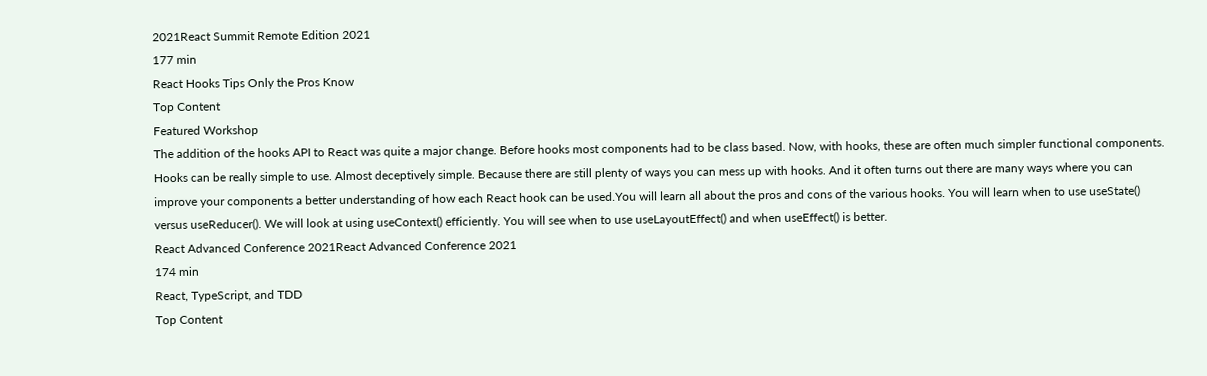2021React Summit Remote Edition 2021
177 min
React Hooks Tips Only the Pros Know
Top Content
Featured Workshop
The addition of the hooks API to React was quite a major change. Before hooks most components had to be class based. Now, with hooks, these are often much simpler functional components. Hooks can be really simple to use. Almost deceptively simple. Because there are still plenty of ways you can mess up with hooks. And it often turns out there are many ways where you can improve your components a better understanding of how each React hook can be used.You will learn all about the pros and cons of the various hooks. You will learn when to use useState() versus useReducer(). We will look at using useContext() efficiently. You will see when to use useLayoutEffect() and when useEffect() is better.
React Advanced Conference 2021React Advanced Conference 2021
174 min
React, TypeScript, and TDD
Top Content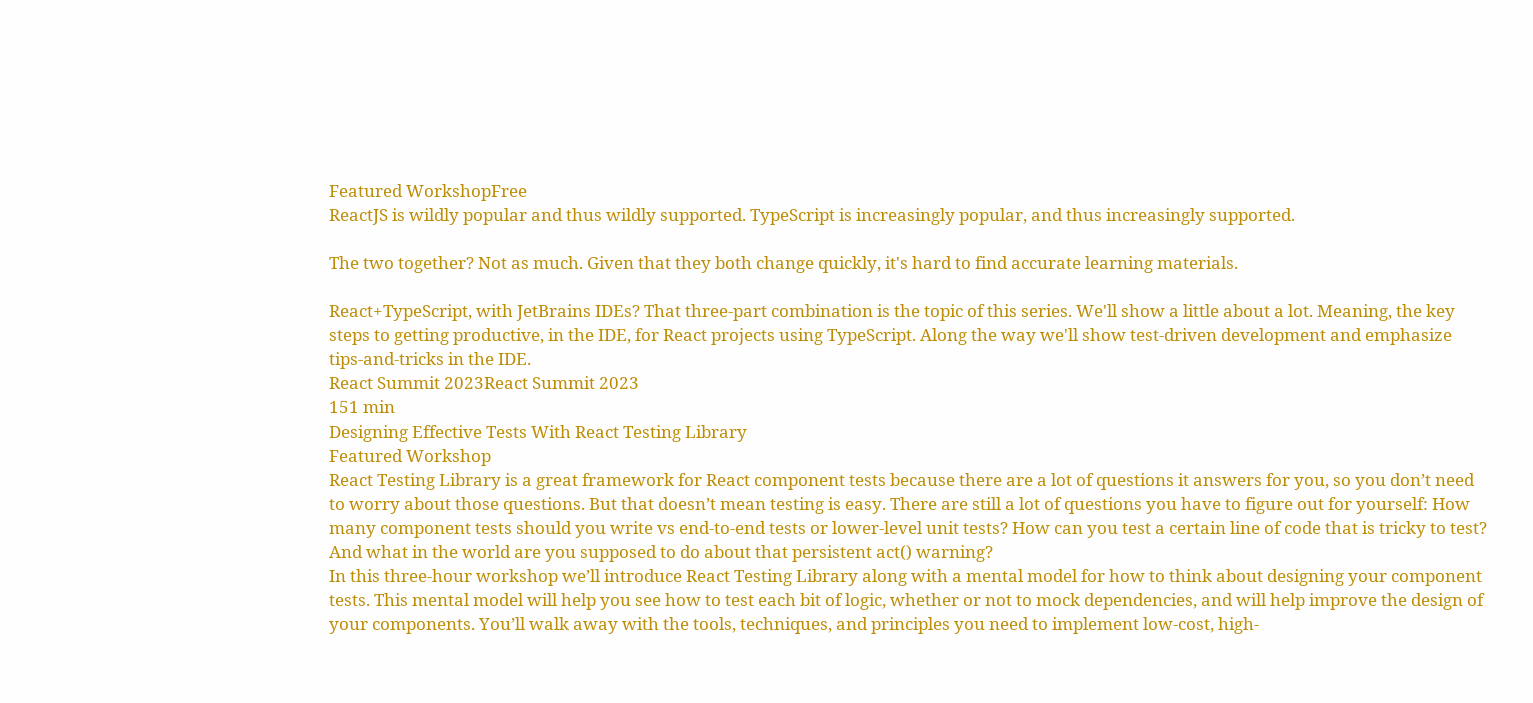Featured WorkshopFree
ReactJS is wildly popular and thus wildly supported. TypeScript is increasingly popular, and thus increasingly supported.

The two together? Not as much. Given that they both change quickly, it's hard to find accurate learning materials.

React+TypeScript, with JetBrains IDEs? That three-part combination is the topic of this series. We'll show a little about a lot. Meaning, the key steps to getting productive, in the IDE, for React projects using TypeScript. Along the way we'll show test-driven development and emphasize tips-and-tricks in the IDE.
React Summit 2023React Summit 2023
151 min
Designing Effective Tests With React Testing Library
Featured Workshop
React Testing Library is a great framework for React component tests because there are a lot of questions it answers for you, so you don’t need to worry about those questions. But that doesn’t mean testing is easy. There are still a lot of questions you have to figure out for yourself: How many component tests should you write vs end-to-end tests or lower-level unit tests? How can you test a certain line of code that is tricky to test? And what in the world are you supposed to do about that persistent act() warning?
In this three-hour workshop we’ll introduce React Testing Library along with a mental model for how to think about designing your component tests. This mental model will help you see how to test each bit of logic, whether or not to mock dependencies, and will help improve the design of your components. You’ll walk away with the tools, techniques, and principles you need to implement low-cost, high-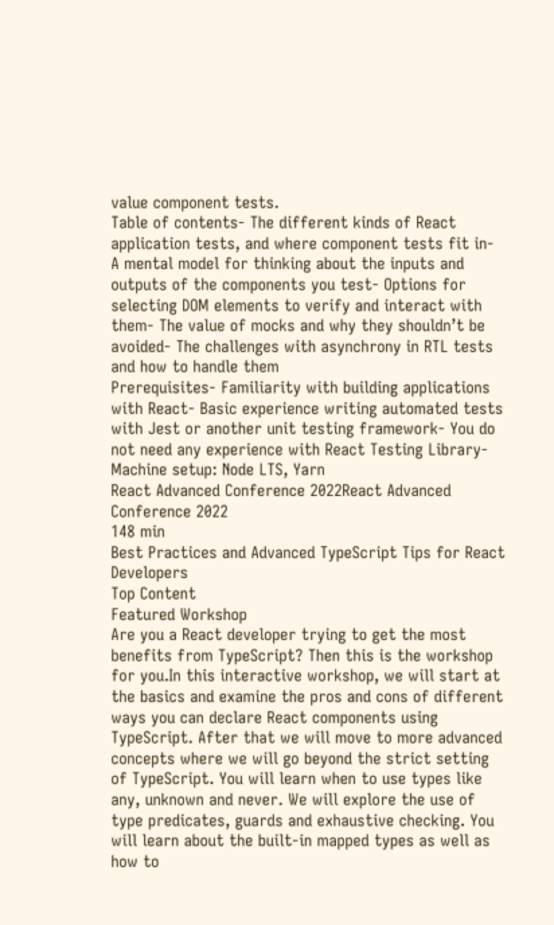value component tests.
Table of contents- The different kinds of React application tests, and where component tests fit in- A mental model for thinking about the inputs and outputs of the components you test- Options for selecting DOM elements to verify and interact with them- The value of mocks and why they shouldn’t be avoided- The challenges with asynchrony in RTL tests and how to handle them
Prerequisites- Familiarity with building applications with React- Basic experience writing automated tests with Jest or another unit testing framework- You do not need any experience with React Testing Library- Machine setup: Node LTS, Yarn
React Advanced Conference 2022React Advanced Conference 2022
148 min
Best Practices and Advanced TypeScript Tips for React Developers
Top Content
Featured Workshop
Are you a React developer trying to get the most benefits from TypeScript? Then this is the workshop for you.In this interactive workshop, we will start at the basics and examine the pros and cons of different ways you can declare React components using TypeScript. After that we will move to more advanced concepts where we will go beyond the strict setting of TypeScript. You will learn when to use types like any, unknown and never. We will explore the use of type predicates, guards and exhaustive checking. You will learn about the built-in mapped types as well as how to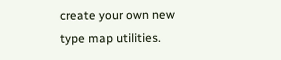create your own new type map utilities.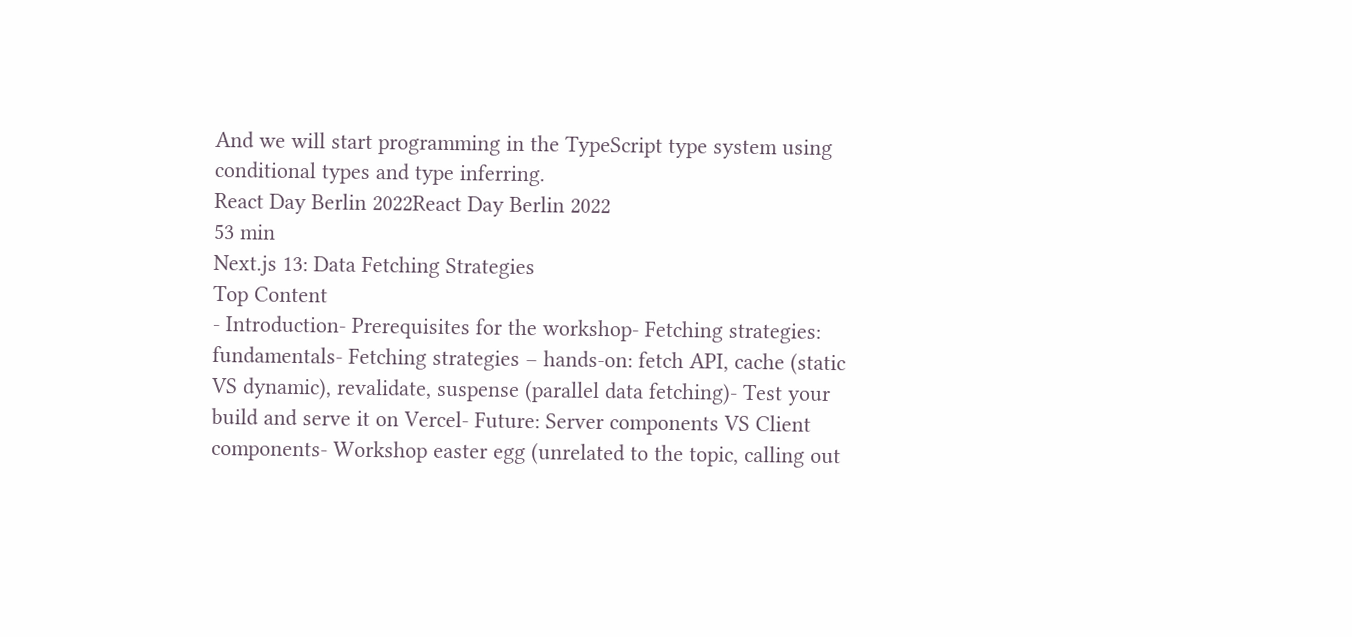And we will start programming in the TypeScript type system using conditional types and type inferring.
React Day Berlin 2022React Day Berlin 2022
53 min
Next.js 13: Data Fetching Strategies
Top Content
- Introduction- Prerequisites for the workshop- Fetching strategies: fundamentals- Fetching strategies – hands-on: fetch API, cache (static VS dynamic), revalidate, suspense (parallel data fetching)- Test your build and serve it on Vercel- Future: Server components VS Client components- Workshop easter egg (unrelated to the topic, calling out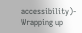accessibility)- Wrapping up